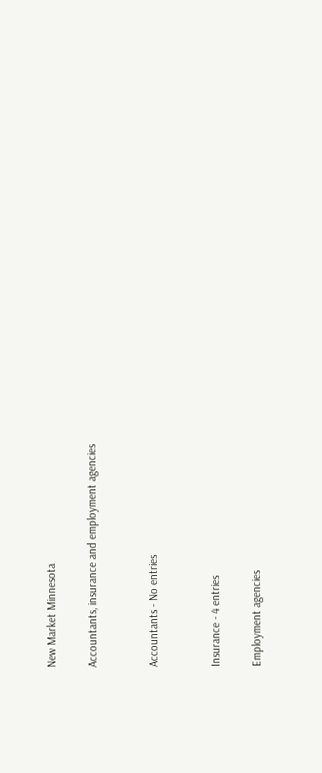New Market Minnesota

Accountants, insurance and employment agencies


Accountants - No entries


Insurance - 4 entries

Employment agencies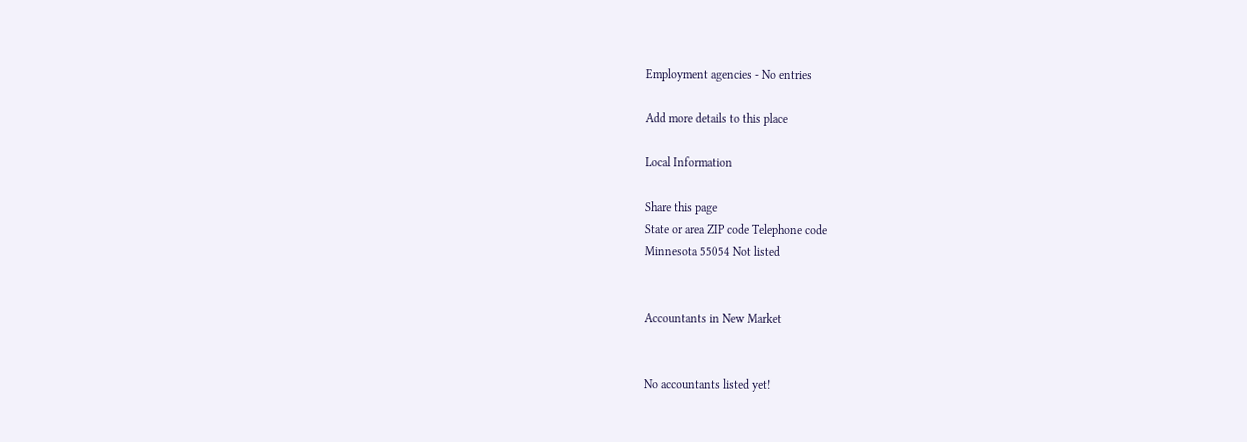Employment agencies - No entries

Add more details to this place

Local Information

Share this page
State or area ZIP code Telephone code
Minnesota 55054 Not listed


Accountants in New Market


No accountants listed yet!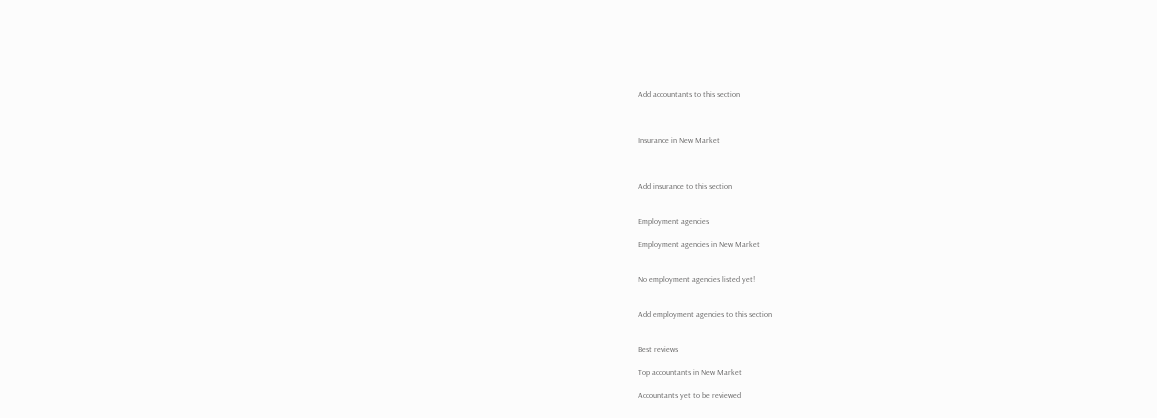Add accountants to this section



Insurance in New Market



Add insurance to this section


Employment agencies

Employment agencies in New Market


No employment agencies listed yet!


Add employment agencies to this section


Best reviews

Top accountants in New Market

Accountants yet to be reviewed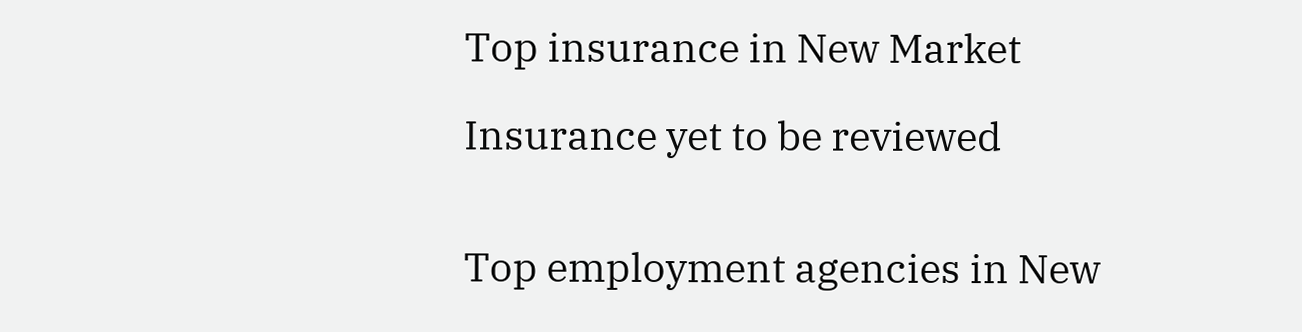Top insurance in New Market

Insurance yet to be reviewed


Top employment agencies in New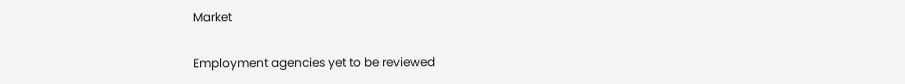Market

Employment agencies yet to be reviewed